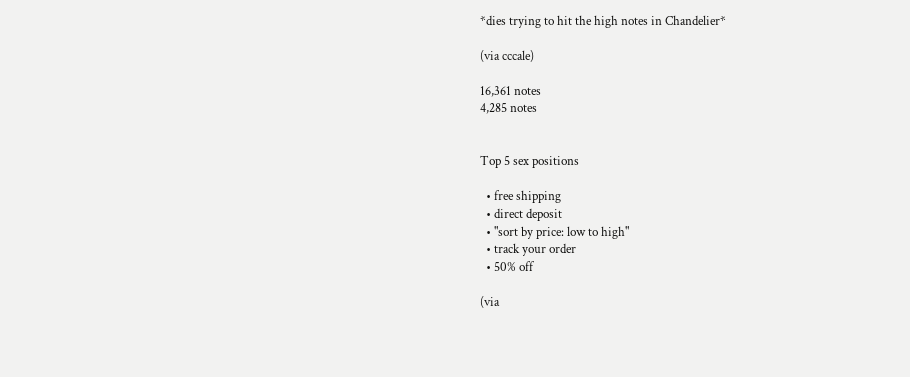*dies trying to hit the high notes in Chandelier*

(via cccale)

16,361 notes
4,285 notes


Top 5 sex positions

  • free shipping
  • direct deposit
  • "sort by price: low to high"
  • track your order
  • 50% off

(via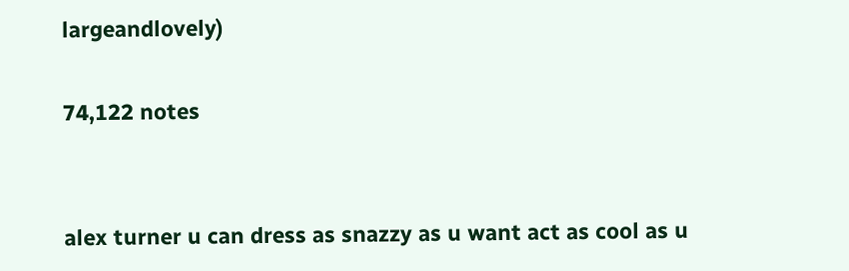largeandlovely)

74,122 notes


alex turner u can dress as snazzy as u want act as cool as u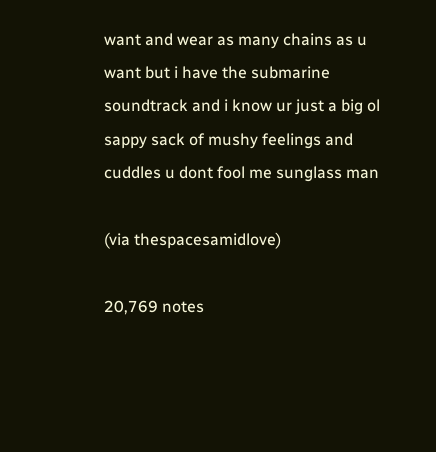want and wear as many chains as u want but i have the submarine soundtrack and i know ur just a big ol sappy sack of mushy feelings and cuddles u dont fool me sunglass man

(via thespacesamidlove)

20,769 notes